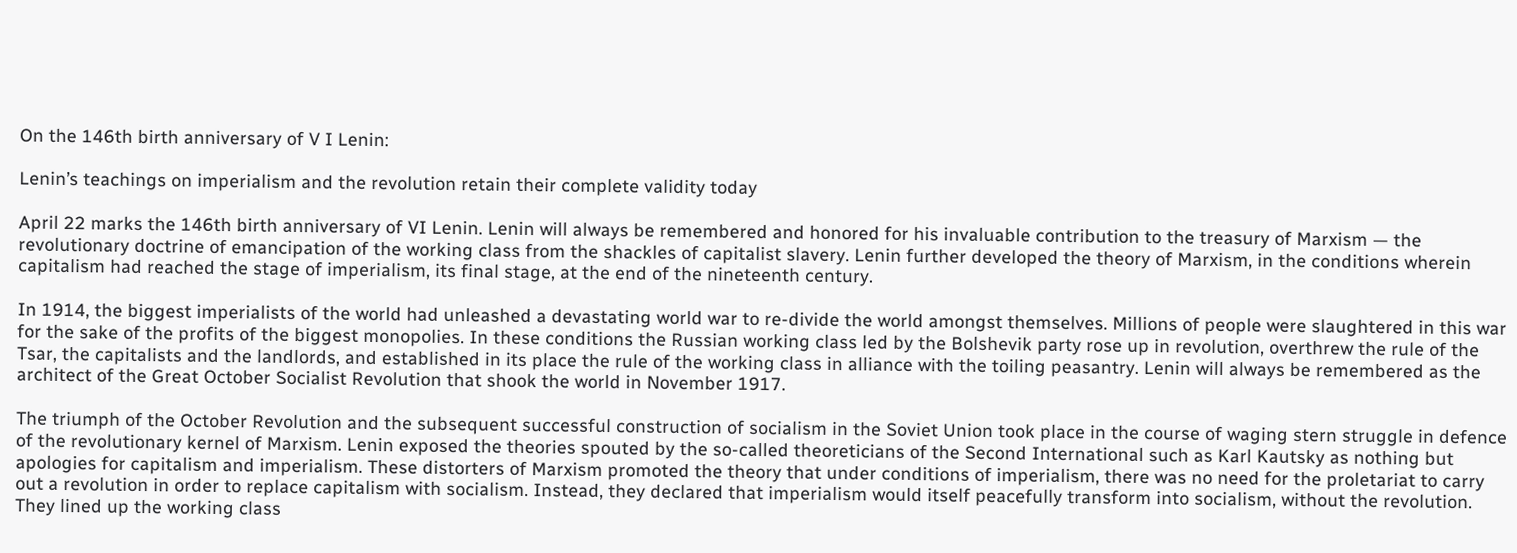On the 146th birth anniversary of V I Lenin:

Lenin’s teachings on imperialism and the revolution retain their complete validity today

April 22 marks the 146th birth anniversary of VI Lenin. Lenin will always be remembered and honored for his invaluable contribution to the treasury of Marxism — the revolutionary doctrine of emancipation of the working class from the shackles of capitalist slavery. Lenin further developed the theory of Marxism, in the conditions wherein capitalism had reached the stage of imperialism, its final stage, at the end of the nineteenth century.

In 1914, the biggest imperialists of the world had unleashed a devastating world war to re-divide the world amongst themselves. Millions of people were slaughtered in this war for the sake of the profits of the biggest monopolies. In these conditions the Russian working class led by the Bolshevik party rose up in revolution, overthrew the rule of the Tsar, the capitalists and the landlords, and established in its place the rule of the working class in alliance with the toiling peasantry. Lenin will always be remembered as the architect of the Great October Socialist Revolution that shook the world in November 1917.

The triumph of the October Revolution and the subsequent successful construction of socialism in the Soviet Union took place in the course of waging stern struggle in defence of the revolutionary kernel of Marxism. Lenin exposed the theories spouted by the so-called theoreticians of the Second International such as Karl Kautsky as nothing but apologies for capitalism and imperialism. These distorters of Marxism promoted the theory that under conditions of imperialism, there was no need for the proletariat to carry out a revolution in order to replace capitalism with socialism. Instead, they declared that imperialism would itself peacefully transform into socialism, without the revolution. They lined up the working class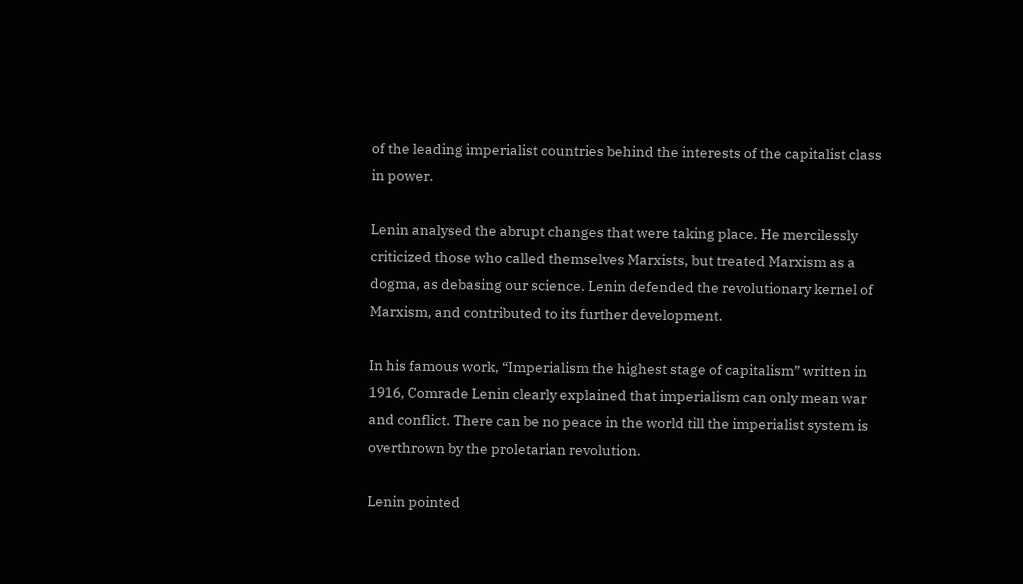of the leading imperialist countries behind the interests of the capitalist class in power.

Lenin analysed the abrupt changes that were taking place. He mercilessly criticized those who called themselves Marxists, but treated Marxism as a dogma, as debasing our science. Lenin defended the revolutionary kernel of Marxism, and contributed to its further development.

In his famous work, “Imperialism the highest stage of capitalism” written in 1916, Comrade Lenin clearly explained that imperialism can only mean war and conflict. There can be no peace in the world till the imperialist system is overthrown by the proletarian revolution.

Lenin pointed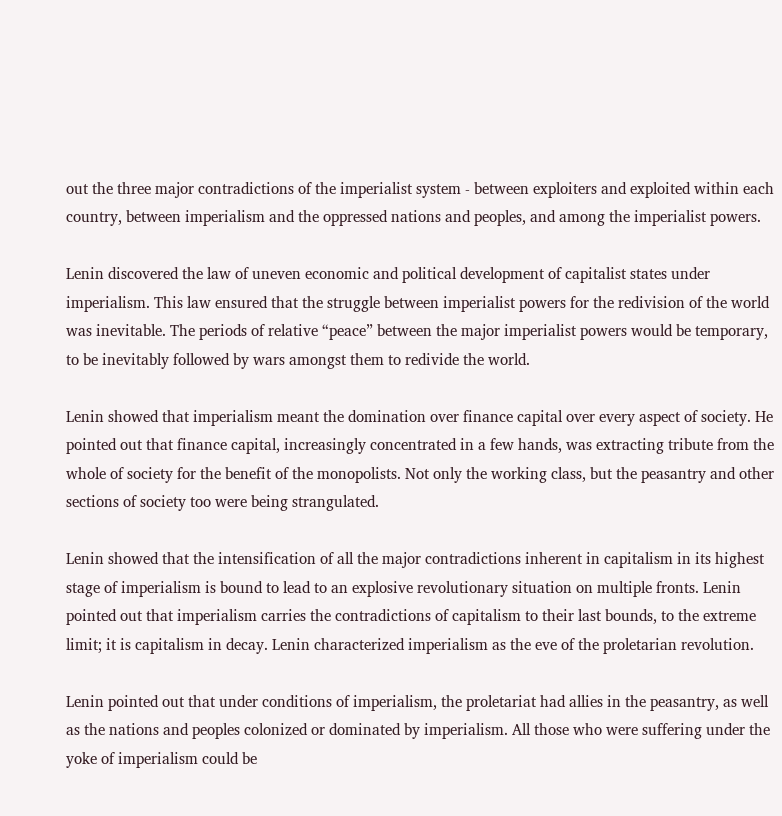out the three major contradictions of the imperialist system - between exploiters and exploited within each country, between imperialism and the oppressed nations and peoples, and among the imperialist powers.

Lenin discovered the law of uneven economic and political development of capitalist states under imperialism. This law ensured that the struggle between imperialist powers for the redivision of the world was inevitable. The periods of relative “peace” between the major imperialist powers would be temporary, to be inevitably followed by wars amongst them to redivide the world.

Lenin showed that imperialism meant the domination over finance capital over every aspect of society. He pointed out that finance capital, increasingly concentrated in a few hands, was extracting tribute from the whole of society for the benefit of the monopolists. Not only the working class, but the peasantry and other sections of society too were being strangulated.

Lenin showed that the intensification of all the major contradictions inherent in capitalism in its highest stage of imperialism is bound to lead to an explosive revolutionary situation on multiple fronts. Lenin pointed out that imperialism carries the contradictions of capitalism to their last bounds, to the extreme limit; it is capitalism in decay. Lenin characterized imperialism as the eve of the proletarian revolution.

Lenin pointed out that under conditions of imperialism, the proletariat had allies in the peasantry, as well as the nations and peoples colonized or dominated by imperialism. All those who were suffering under the yoke of imperialism could be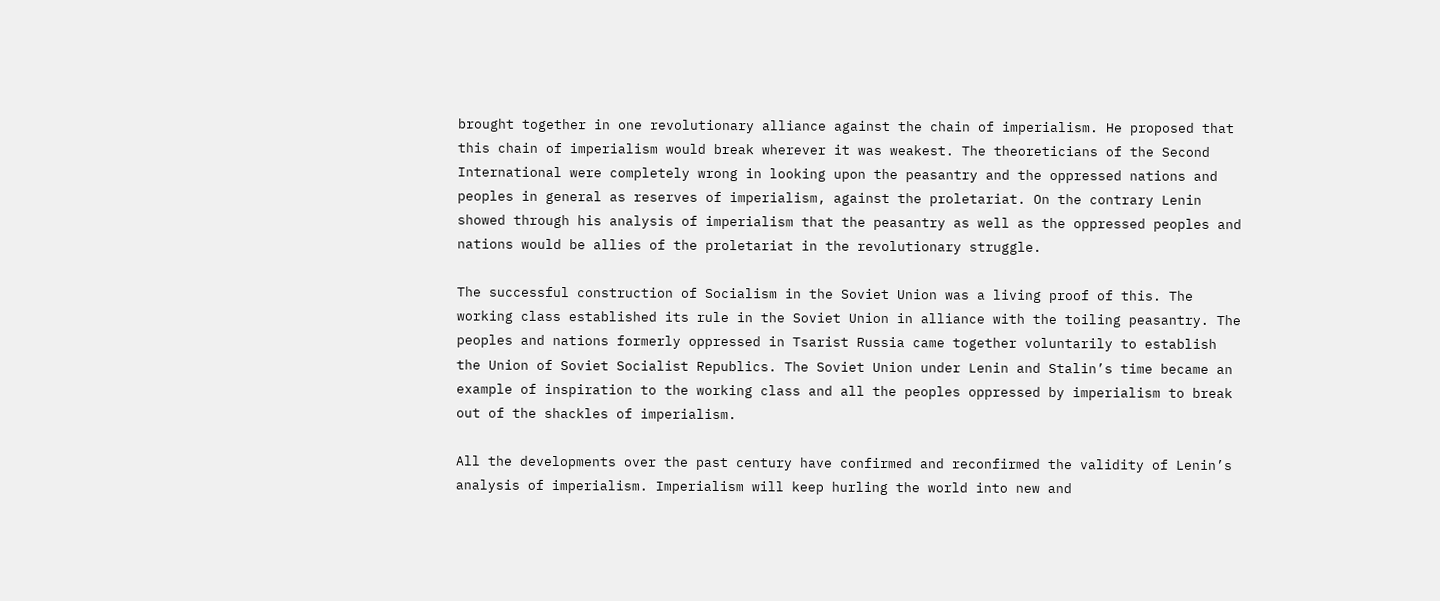brought together in one revolutionary alliance against the chain of imperialism. He proposed that this chain of imperialism would break wherever it was weakest. The theoreticians of the Second International were completely wrong in looking upon the peasantry and the oppressed nations and peoples in general as reserves of imperialism, against the proletariat. On the contrary Lenin showed through his analysis of imperialism that the peasantry as well as the oppressed peoples and nations would be allies of the proletariat in the revolutionary struggle.

The successful construction of Socialism in the Soviet Union was a living proof of this. The working class established its rule in the Soviet Union in alliance with the toiling peasantry. The peoples and nations formerly oppressed in Tsarist Russia came together voluntarily to establish the Union of Soviet Socialist Republics. The Soviet Union under Lenin and Stalin’s time became an example of inspiration to the working class and all the peoples oppressed by imperialism to break out of the shackles of imperialism.

All the developments over the past century have confirmed and reconfirmed the validity of Lenin’s analysis of imperialism. Imperialism will keep hurling the world into new and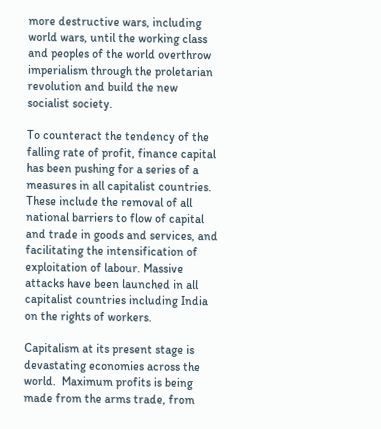more destructive wars, including world wars, until the working class and peoples of the world overthrow imperialism through the proletarian revolution and build the new socialist society.

To counteract the tendency of the falling rate of profit, finance capital has been pushing for a series of a measures in all capitalist countries. These include the removal of all national barriers to flow of capital and trade in goods and services, and facilitating the intensification of exploitation of labour. Massive attacks have been launched in all capitalist countries including India on the rights of workers.

Capitalism at its present stage is devastating economies across the world.  Maximum profits is being made from the arms trade, from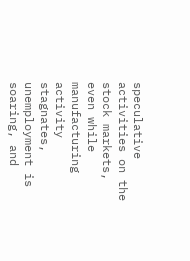speculative activities on the stock markets, even while manufacturing activity stagnates, unemployment is soaring, and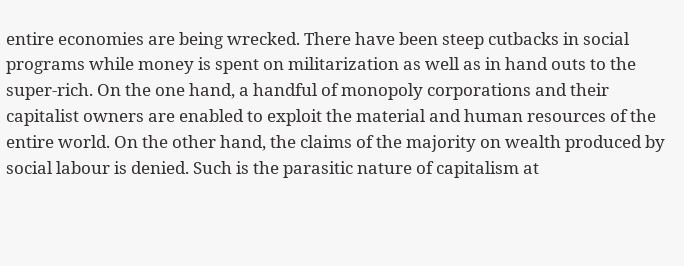entire economies are being wrecked. There have been steep cutbacks in social programs while money is spent on militarization as well as in hand outs to the super-rich. On the one hand, a handful of monopoly corporations and their capitalist owners are enabled to exploit the material and human resources of the entire world. On the other hand, the claims of the majority on wealth produced by social labour is denied. Such is the parasitic nature of capitalism at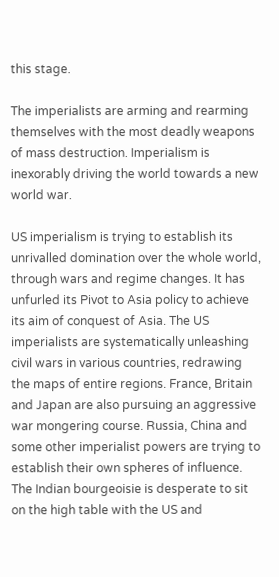this stage.

The imperialists are arming and rearming themselves with the most deadly weapons of mass destruction. Imperialism is inexorably driving the world towards a new world war.

US imperialism is trying to establish its unrivalled domination over the whole world, through wars and regime changes. It has unfurled its Pivot to Asia policy to achieve its aim of conquest of Asia. The US imperialists are systematically unleashing civil wars in various countries, redrawing the maps of entire regions. France, Britain and Japan are also pursuing an aggressive war mongering course. Russia, China and some other imperialist powers are trying to establish their own spheres of influence. The Indian bourgeoisie is desperate to sit on the high table with the US and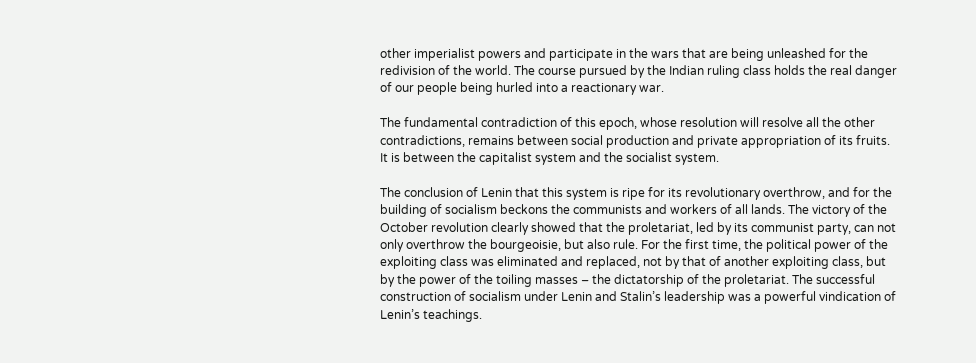other imperialist powers and participate in the wars that are being unleashed for the redivision of the world. The course pursued by the Indian ruling class holds the real danger of our people being hurled into a reactionary war.

The fundamental contradiction of this epoch, whose resolution will resolve all the other contradictions, remains between social production and private appropriation of its fruits. It is between the capitalist system and the socialist system.

The conclusion of Lenin that this system is ripe for its revolutionary overthrow, and for the building of socialism beckons the communists and workers of all lands. The victory of the October revolution clearly showed that the proletariat, led by its communist party, can not only overthrow the bourgeoisie, but also rule. For the first time, the political power of the exploiting class was eliminated and replaced, not by that of another exploiting class, but by the power of the toiling masses – the dictatorship of the proletariat. The successful construction of socialism under Lenin and Stalin’s leadership was a powerful vindication of Lenin’s teachings.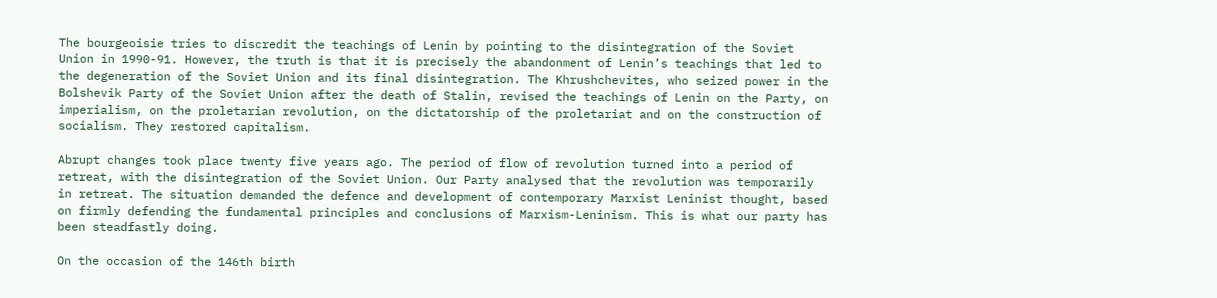The bourgeoisie tries to discredit the teachings of Lenin by pointing to the disintegration of the Soviet Union in 1990-91. However, the truth is that it is precisely the abandonment of Lenin’s teachings that led to the degeneration of the Soviet Union and its final disintegration. The Khrushchevites, who seized power in the Bolshevik Party of the Soviet Union after the death of Stalin, revised the teachings of Lenin on the Party, on imperialism, on the proletarian revolution, on the dictatorship of the proletariat and on the construction of socialism. They restored capitalism.

Abrupt changes took place twenty five years ago. The period of flow of revolution turned into a period of retreat, with the disintegration of the Soviet Union. Our Party analysed that the revolution was temporarily in retreat. The situation demanded the defence and development of contemporary Marxist Leninist thought, based on firmly defending the fundamental principles and conclusions of Marxism-Leninism. This is what our party has been steadfastly doing.

On the occasion of the 146th birth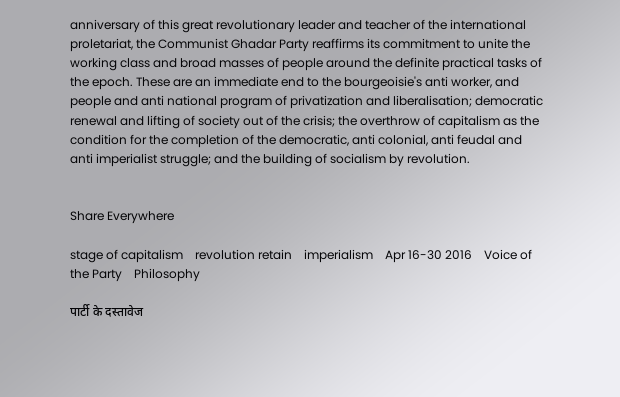anniversary of this great revolutionary leader and teacher of the international proletariat, the Communist Ghadar Party reaffirms its commitment to unite the working class and broad masses of people around the definite practical tasks of the epoch. These are an immediate end to the bourgeoisie's anti worker, and people and anti national program of privatization and liberalisation; democratic renewal and lifting of society out of the crisis; the overthrow of capitalism as the condition for the completion of the democratic, anti colonial, anti feudal and anti imperialist struggle; and the building of socialism by revolution.


Share Everywhere

stage of capitalism    revolution retain    imperialism    Apr 16-30 2016    Voice of the Party    Philosophy

पार्टी के दस्तावेज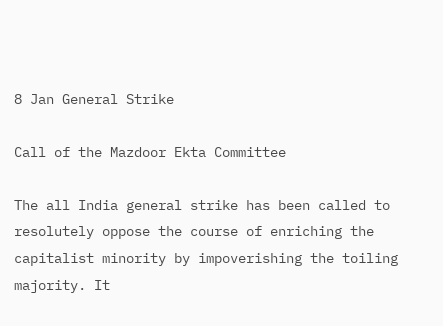8 Jan General Strike

Call of the Mazdoor Ekta Committee

The all India general strike has been called to resolutely oppose the course of enriching the capitalist minority by impoverishing the toiling majority. It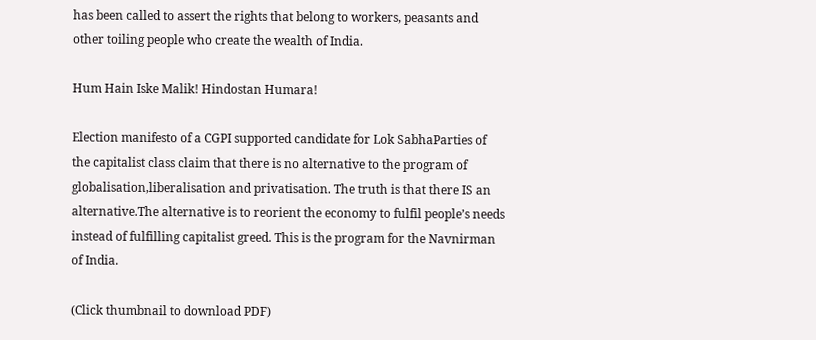has been called to assert the rights that belong to workers, peasants and other toiling people who create the wealth of India.

Hum Hain Iske Malik! Hindostan Humara!

Election manifesto of a CGPI supported candidate for Lok SabhaParties of the capitalist class claim that there is no alternative to the program of globalisation,liberalisation and privatisation. The truth is that there IS an alternative.The alternative is to reorient the economy to fulfil people’s needs instead of fulfilling capitalist greed. This is the program for the Navnirman of India.

(Click thumbnail to download PDF)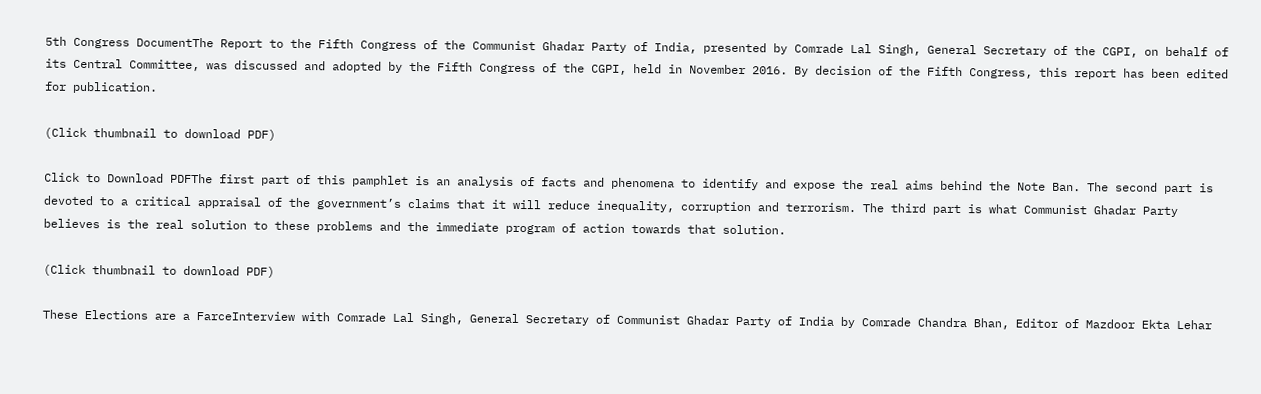5th Congress DocumentThe Report to the Fifth Congress of the Communist Ghadar Party of India, presented by Comrade Lal Singh, General Secretary of the CGPI, on behalf of its Central Committee, was discussed and adopted by the Fifth Congress of the CGPI, held in November 2016. By decision of the Fifth Congress, this report has been edited for publication.

(Click thumbnail to download PDF)

Click to Download PDFThe first part of this pamphlet is an analysis of facts and phenomena to identify and expose the real aims behind the Note Ban. The second part is devoted to a critical appraisal of the government’s claims that it will reduce inequality, corruption and terrorism. The third part is what Communist Ghadar Party believes is the real solution to these problems and the immediate program of action towards that solution.

(Click thumbnail to download PDF)

These Elections are a FarceInterview with Comrade Lal Singh, General Secretary of Communist Ghadar Party of India by Comrade Chandra Bhan, Editor of Mazdoor Ekta Lehar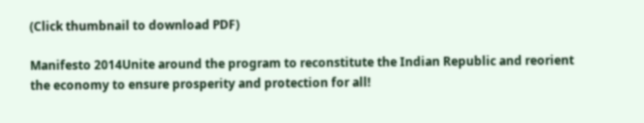(Click thumbnail to download PDF)

Manifesto 2014Unite around the program to reconstitute the Indian Republic and reorient the economy to ensure prosperity and protection for all!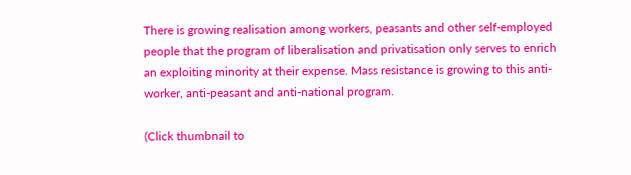There is growing realisation among workers, peasants and other self-employed people that the program of liberalisation and privatisation only serves to enrich an exploiting minority at their expense. Mass resistance is growing to this anti-worker, anti-peasant and anti-national program.

(Click thumbnail to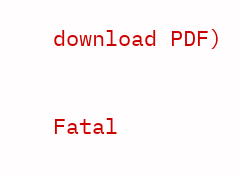download PDF)

Fatal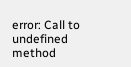error: Call to undefined method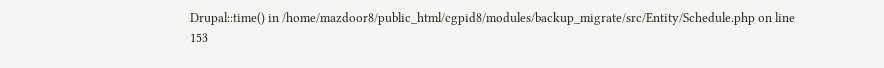Drupal::time() in /home/mazdoor8/public_html/cgpid8/modules/backup_migrate/src/Entity/Schedule.php on line 153